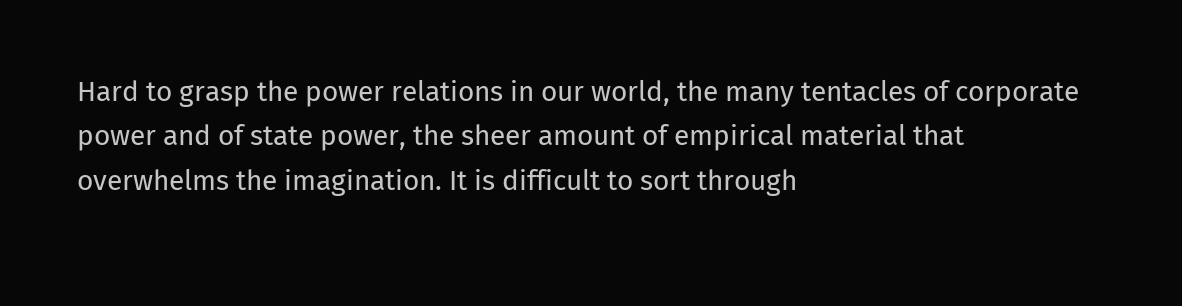Hard to grasp the power relations in our world, the many tentacles of corporate power and of state power, the sheer amount of empirical material that overwhelms the imagination. It is difficult to sort through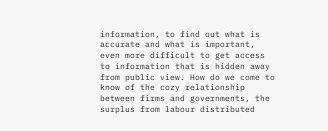information, to find out what is accurate and what is important, even more difficult to get access to information that is hidden away from public view. How do we come to know of the cozy relationship between firms and governments, the surplus from labour distributed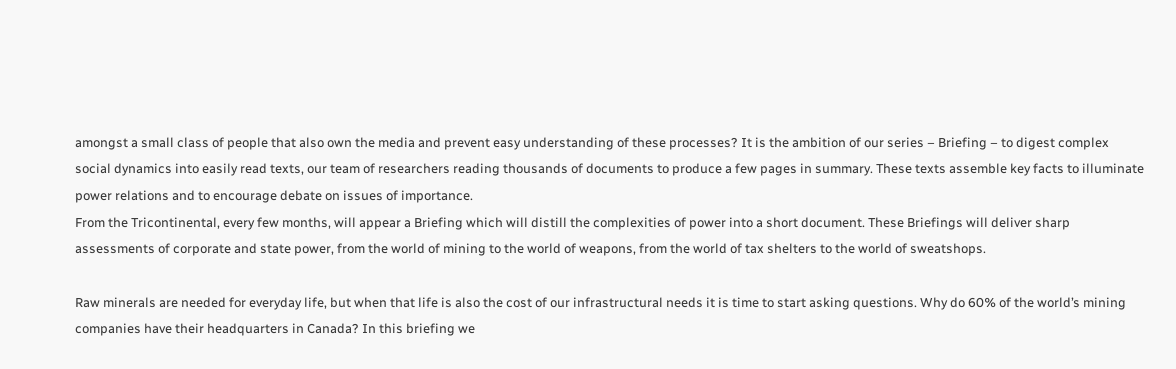amongst a small class of people that also own the media and prevent easy understanding of these processes? It is the ambition of our series – Briefing – to digest complex social dynamics into easily read texts, our team of researchers reading thousands of documents to produce a few pages in summary. These texts assemble key facts to illuminate power relations and to encourage debate on issues of importance.
From the Tricontinental, every few months, will appear a Briefing which will distill the complexities of power into a short document. These Briefings will deliver sharp assessments of corporate and state power, from the world of mining to the world of weapons, from the world of tax shelters to the world of sweatshops.

Raw minerals are needed for everyday life, but when that life is also the cost of our infrastructural needs it is time to start asking questions. Why do 60% of the world’s mining companies have their headquarters in Canada? In this briefing we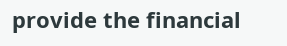provide the financial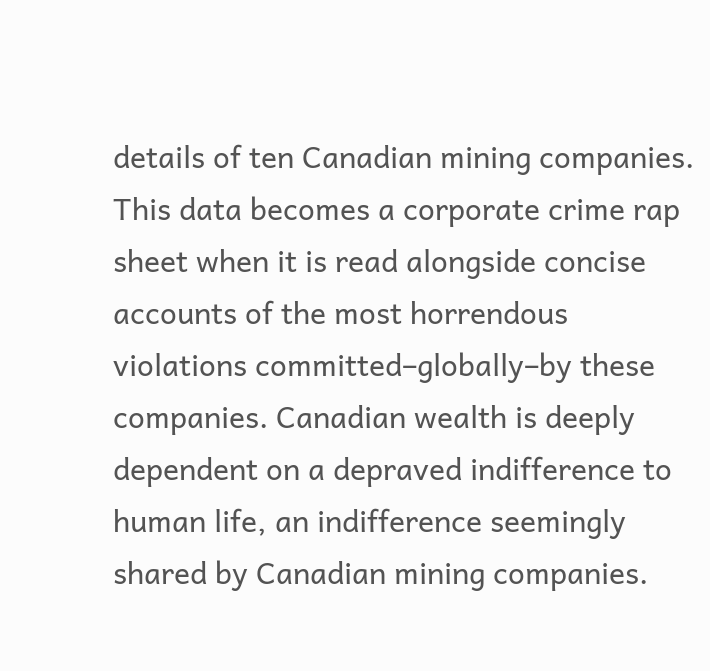details of ten Canadian mining companies. This data becomes a corporate crime rap sheet when it is read alongside concise accounts of the most horrendous violations committed–globally–by these companies. Canadian wealth is deeply dependent on a depraved indifference to human life, an indifference seemingly shared by Canadian mining companies.